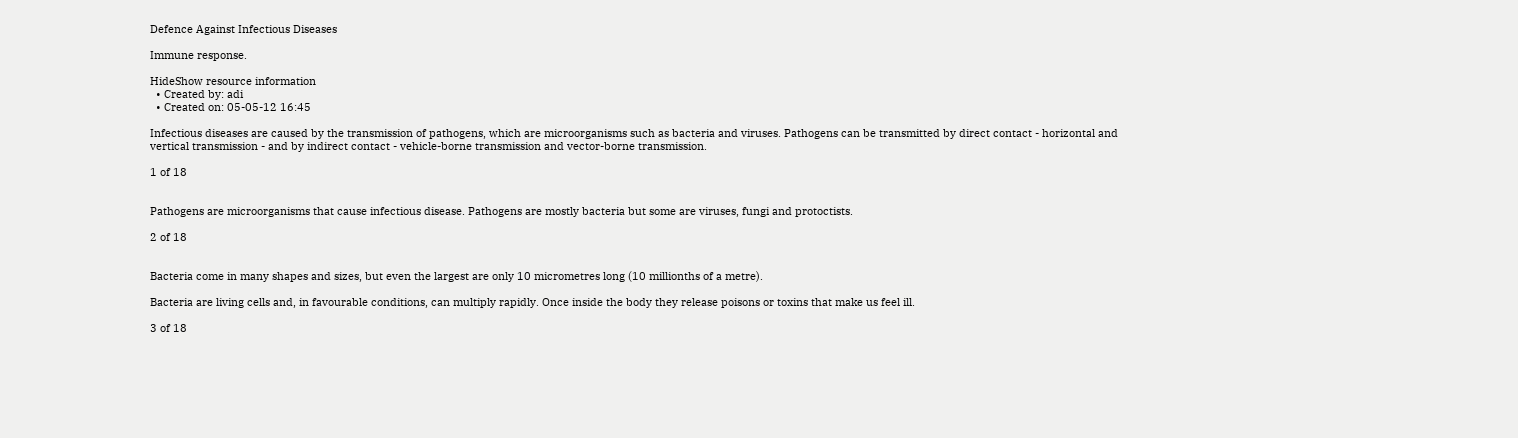Defence Against Infectious Diseases

Immune response.

HideShow resource information
  • Created by: adi
  • Created on: 05-05-12 16:45

Infectious diseases are caused by the transmission of pathogens, which are microorganisms such as bacteria and viruses. Pathogens can be transmitted by direct contact - horizontal and vertical transmission - and by indirect contact - vehicle-borne transmission and vector-borne transmission.

1 of 18


Pathogens are microorganisms that cause infectious disease. Pathogens are mostly bacteria but some are viruses, fungi and protoctists.

2 of 18


Bacteria come in many shapes and sizes, but even the largest are only 10 micrometres long (10 millionths of a metre).

Bacteria are living cells and, in favourable conditions, can multiply rapidly. Once inside the body they release poisons or toxins that make us feel ill.

3 of 18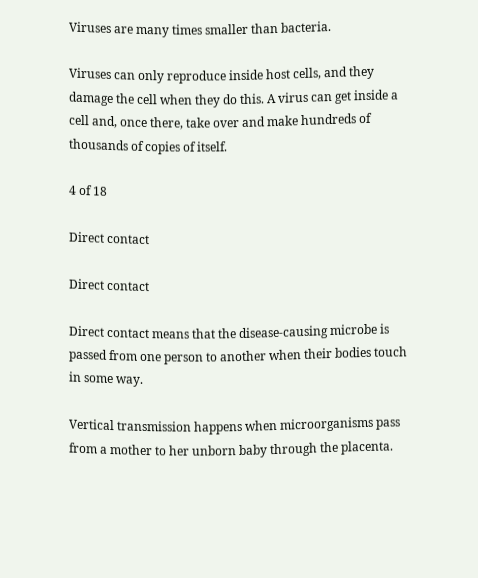Viruses are many times smaller than bacteria.

Viruses can only reproduce inside host cells, and they damage the cell when they do this. A virus can get inside a cell and, once there, take over and make hundreds of thousands of copies of itself.

4 of 18

Direct contact

Direct contact

Direct contact means that the disease-causing microbe is passed from one person to another when their bodies touch in some way.

Vertical transmission happens when microorganisms pass from a mother to her unborn baby through the placenta.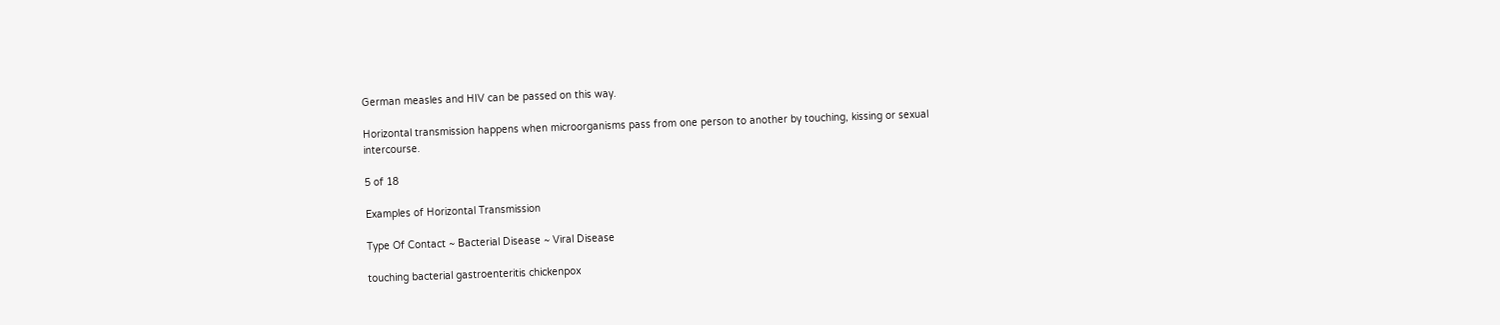German measles and HIV can be passed on this way.

Horizontal transmission happens when microorganisms pass from one person to another by touching, kissing or sexual intercourse.

5 of 18

Examples of Horizontal Transmission

Type Of Contact ~ Bacterial Disease ~ Viral Disease

touching bacterial gastroenteritis chickenpox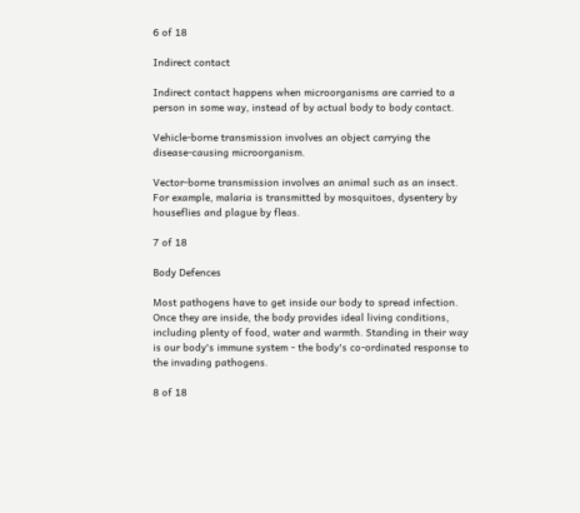6 of 18

Indirect contact

Indirect contact happens when microorganisms are carried to a person in some way, instead of by actual body to body contact.

Vehicle-borne transmission involves an object carrying the disease-causing microorganism.

Vector-borne transmission involves an animal such as an insect. For example, malaria is transmitted by mosquitoes, dysentery by houseflies and plague by fleas.

7 of 18

Body Defences

Most pathogens have to get inside our body to spread infection. Once they are inside, the body provides ideal living conditions, including plenty of food, water and warmth. Standing in their way is our body's immune system - the body's co-ordinated response to the invading pathogens.

8 of 18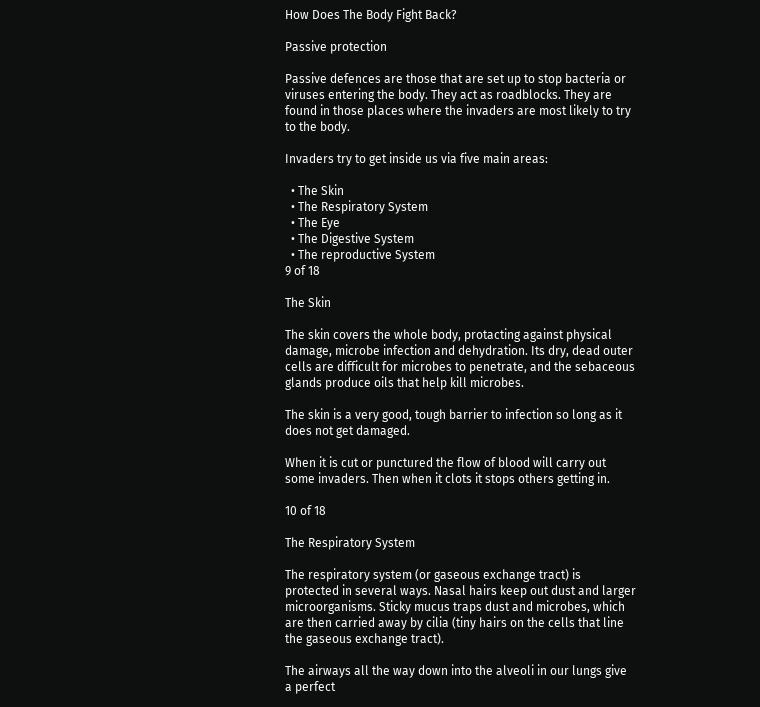How Does The Body Fight Back?

Passive protection

Passive defences are those that are set up to stop bacteria or viruses entering the body. They act as roadblocks. They are found in those places where the invaders are most likely to try to the body.

Invaders try to get inside us via five main areas:

  • The Skin
  • The Respiratory System
  • The Eye
  • The Digestive System
  • The reproductive System
9 of 18

The Skin

The skin covers the whole body, protacting against physical damage, microbe infection and dehydration. Its dry, dead outer cells are difficult for microbes to penetrate, and the sebaceous glands produce oils that help kill microbes.

The skin is a very good, tough barrier to infection so long as it does not get damaged.

When it is cut or punctured the flow of blood will carry out some invaders. Then when it clots it stops others getting in.

10 of 18

The Respiratory System

The respiratory system (or gaseous exchange tract) is protected in several ways. Nasal hairs keep out dust and larger microorganisms. Sticky mucus traps dust and microbes, which are then carried away by cilia (tiny hairs on the cells that line the gaseous exchange tract).

The airways all the way down into the alveoli in our lungs give a perfect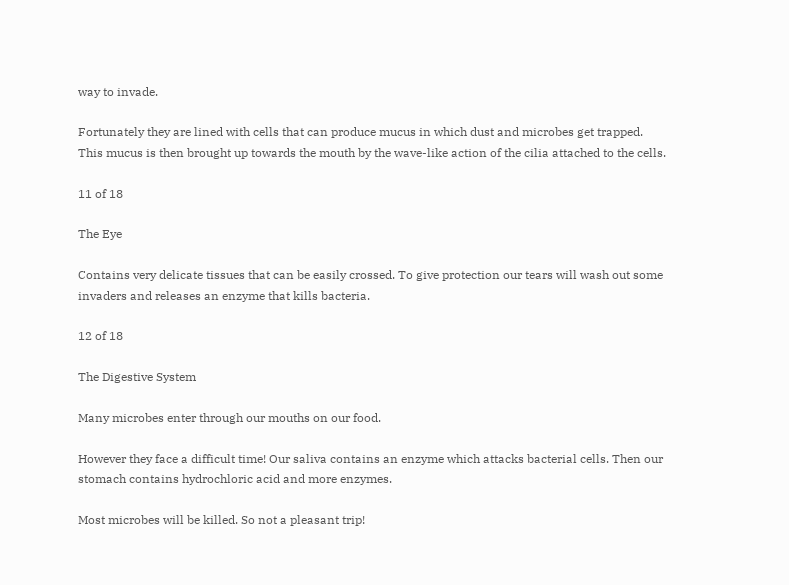way to invade.

Fortunately they are lined with cells that can produce mucus in which dust and microbes get trapped. This mucus is then brought up towards the mouth by the wave-like action of the cilia attached to the cells.

11 of 18

The Eye

Contains very delicate tissues that can be easily crossed. To give protection our tears will wash out some invaders and releases an enzyme that kills bacteria.

12 of 18

The Digestive System

Many microbes enter through our mouths on our food.

However they face a difficult time! Our saliva contains an enzyme which attacks bacterial cells. Then our stomach contains hydrochloric acid and more enzymes.

Most microbes will be killed. So not a pleasant trip!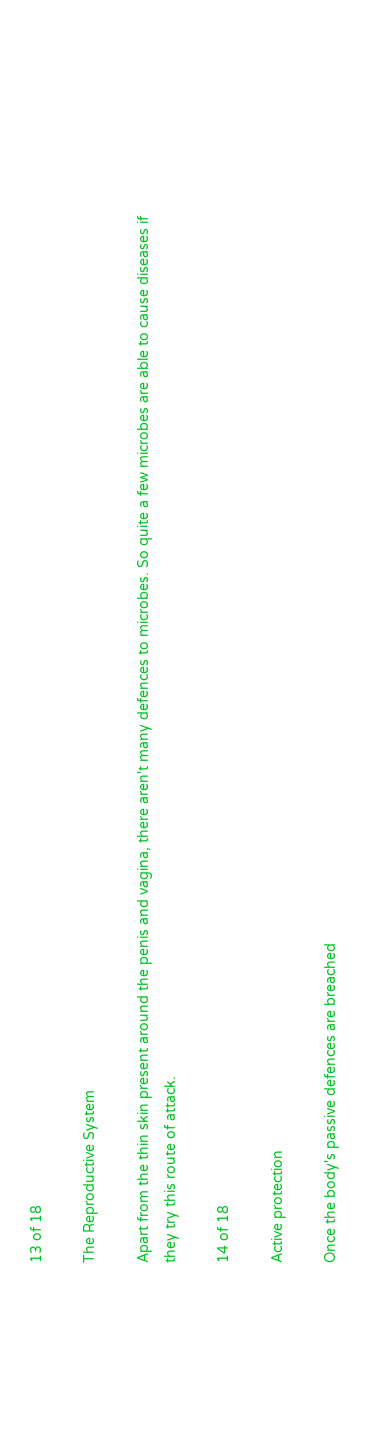13 of 18

The Reproductive System

Apart from the thin skin present around the penis and vagina, there aren't many defences to microbes. So quite a few microbes are able to cause diseases if they try this route of attack.

14 of 18

Active protection

Once the body's passive defences are breached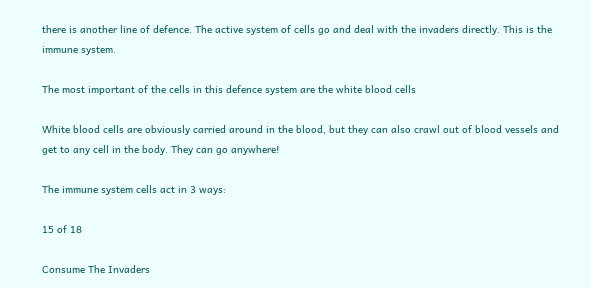there is another line of defence. The active system of cells go and deal with the invaders directly. This is the immune system.

The most important of the cells in this defence system are the white blood cells

White blood cells are obviously carried around in the blood, but they can also crawl out of blood vessels and get to any cell in the body. They can go anywhere!

The immune system cells act in 3 ways:

15 of 18

Consume The Invaders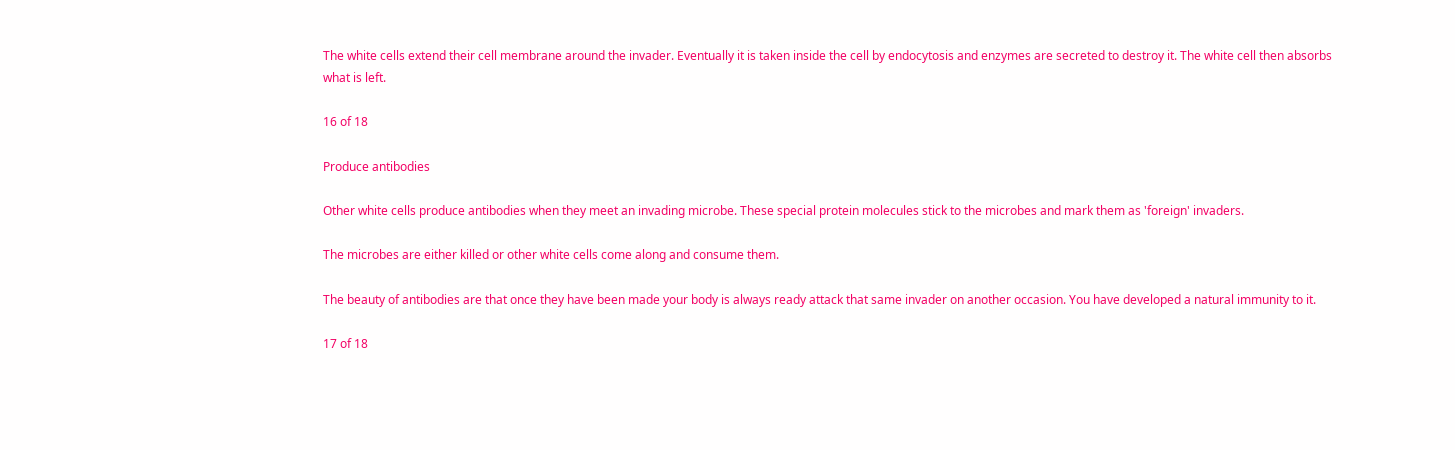The white cells extend their cell membrane around the invader. Eventually it is taken inside the cell by endocytosis and enzymes are secreted to destroy it. The white cell then absorbs what is left.

16 of 18

Produce antibodies

Other white cells produce antibodies when they meet an invading microbe. These special protein molecules stick to the microbes and mark them as 'foreign' invaders.

The microbes are either killed or other white cells come along and consume them.

The beauty of antibodies are that once they have been made your body is always ready attack that same invader on another occasion. You have developed a natural immunity to it.

17 of 18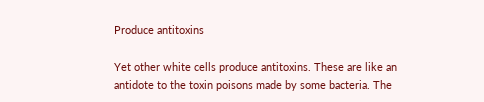Produce antitoxins

Yet other white cells produce antitoxins. These are like an antidote to the toxin poisons made by some bacteria. The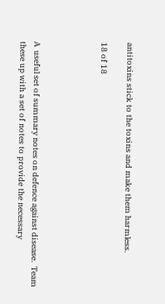antitoxins stick to the toxins and make them harmless.

18 of 18




A  useful set of summary notes on defence against disease.  Team these up with a set of notes to provide the necessary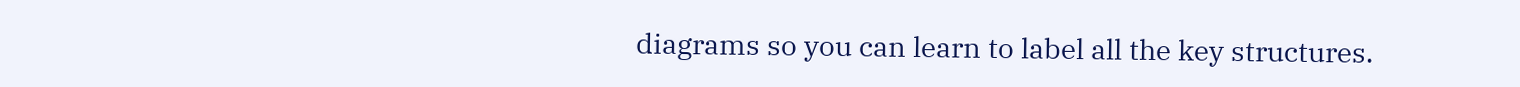diagrams so you can learn to label all the key structures.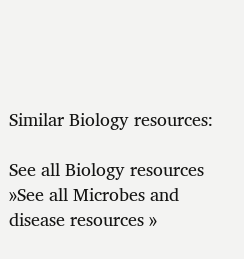Similar Biology resources:

See all Biology resources »See all Microbes and disease resources »